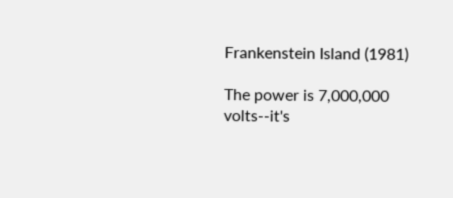Frankenstein Island (1981)

The power is 7,000,000 volts--it's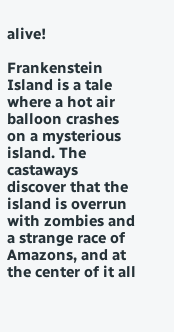alive!

Frankenstein Island is a tale where a hot air balloon crashes on a mysterious island. The castaways discover that the island is overrun with zombies and a strange race of Amazons, and at the center of it all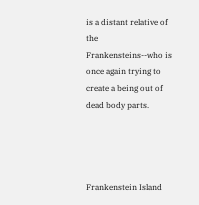is a distant relative of the Frankensteins--who is once again trying to create a being out of dead body parts.




Frankenstein Island